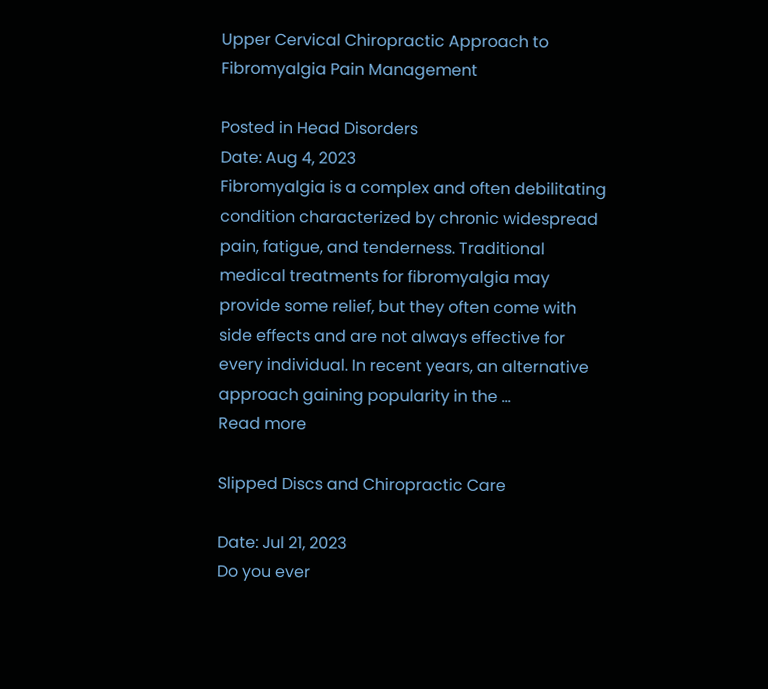Upper Cervical Chiropractic Approach to Fibromyalgia Pain Management

Posted in Head Disorders
Date: Aug 4, 2023
Fibromyalgia is a complex and often debilitating condition characterized by chronic widespread pain, fatigue, and tenderness. Traditional medical treatments for fibromyalgia may provide some relief, but they often come with side effects and are not always effective for every individual. In recent years, an alternative approach gaining popularity in the ...
Read more

Slipped Discs and Chiropractic Care

Date: Jul 21, 2023
Do you ever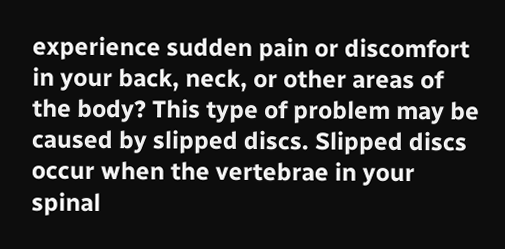experience sudden pain or discomfort in your back, neck, or other areas of the body? This type of problem may be caused by slipped discs. Slipped discs occur when the vertebrae in your spinal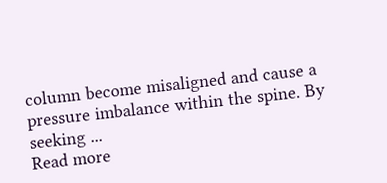column become misaligned and cause a pressure imbalance within the spine. By seeking ...
Read more